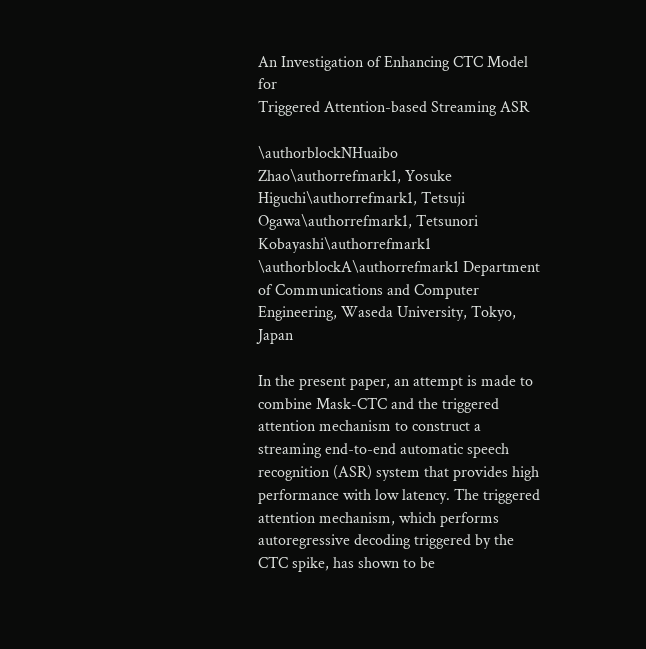An Investigation of Enhancing CTC Model for
Triggered Attention-based Streaming ASR

\authorblockNHuaibo Zhao\authorrefmark1, Yosuke Higuchi\authorrefmark1, Tetsuji Ogawa\authorrefmark1, Tetsunori Kobayashi\authorrefmark1 \authorblockA\authorrefmark1 Department of Communications and Computer Engineering, Waseda University, Tokyo, Japan

In the present paper, an attempt is made to combine Mask-CTC and the triggered attention mechanism to construct a streaming end-to-end automatic speech recognition (ASR) system that provides high performance with low latency. The triggered attention mechanism, which performs autoregressive decoding triggered by the CTC spike, has shown to be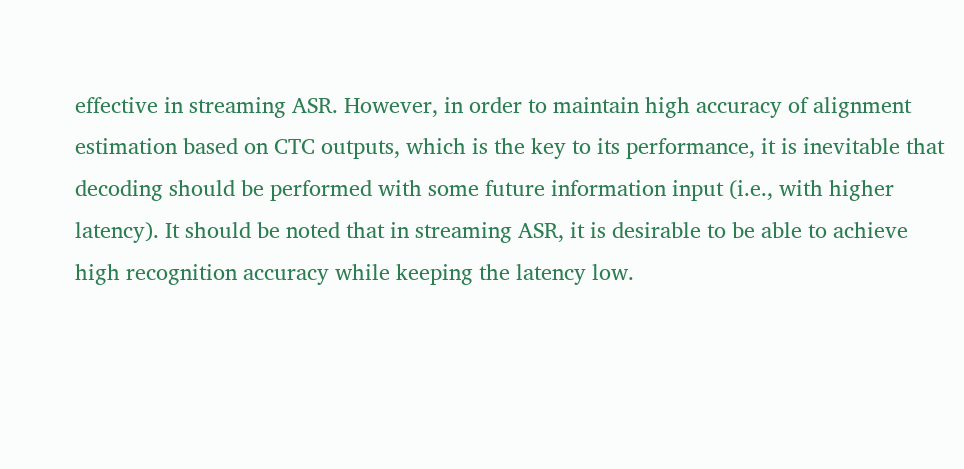effective in streaming ASR. However, in order to maintain high accuracy of alignment estimation based on CTC outputs, which is the key to its performance, it is inevitable that decoding should be performed with some future information input (i.e., with higher latency). It should be noted that in streaming ASR, it is desirable to be able to achieve high recognition accuracy while keeping the latency low.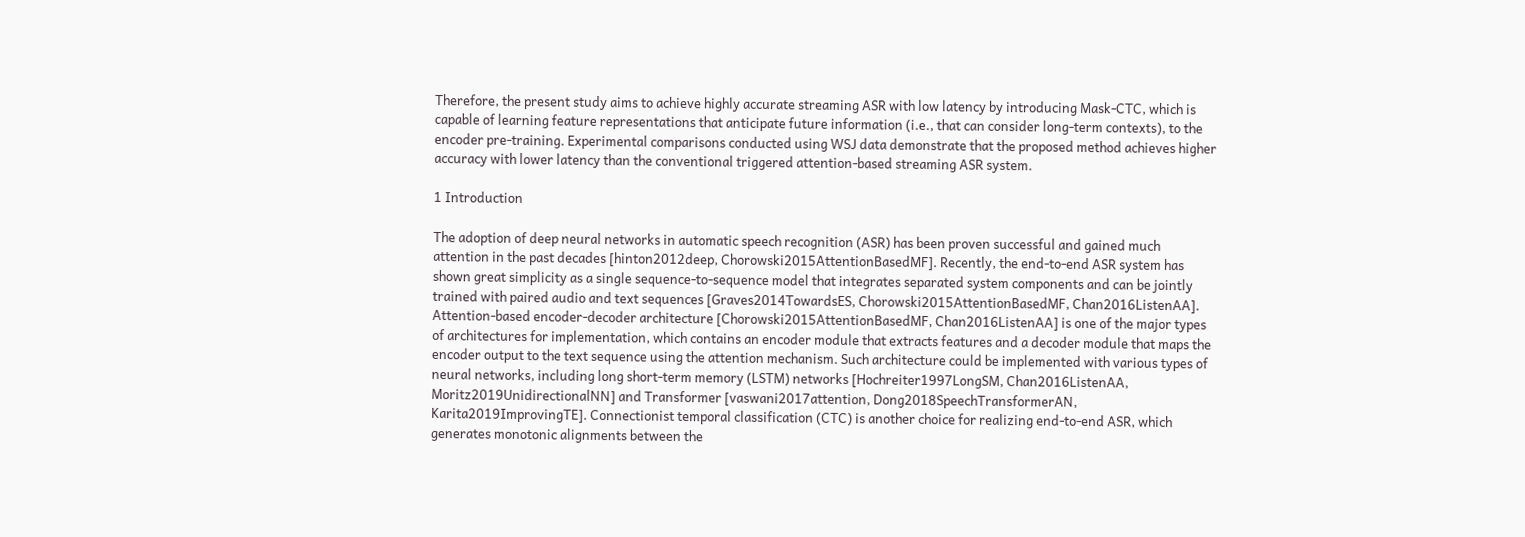Therefore, the present study aims to achieve highly accurate streaming ASR with low latency by introducing Mask-CTC, which is capable of learning feature representations that anticipate future information (i.e., that can consider long-term contexts), to the encoder pre-training. Experimental comparisons conducted using WSJ data demonstrate that the proposed method achieves higher accuracy with lower latency than the conventional triggered attention-based streaming ASR system.

1 Introduction

The adoption of deep neural networks in automatic speech recognition (ASR) has been proven successful and gained much attention in the past decades [hinton2012deep, Chorowski2015AttentionBasedMF]. Recently, the end-to-end ASR system has shown great simplicity as a single sequence-to-sequence model that integrates separated system components and can be jointly trained with paired audio and text sequences [Graves2014TowardsES, Chorowski2015AttentionBasedMF, Chan2016ListenAA]. Attention-based encoder-decoder architecture [Chorowski2015AttentionBasedMF, Chan2016ListenAA] is one of the major types of architectures for implementation, which contains an encoder module that extracts features and a decoder module that maps the encoder output to the text sequence using the attention mechanism. Such architecture could be implemented with various types of neural networks, including long short-term memory (LSTM) networks [Hochreiter1997LongSM, Chan2016ListenAA, Moritz2019UnidirectionalNN] and Transformer [vaswani2017attention, Dong2018SpeechTransformerAN, Karita2019ImprovingTE]. Connectionist temporal classification (CTC) is another choice for realizing end-to-end ASR, which generates monotonic alignments between the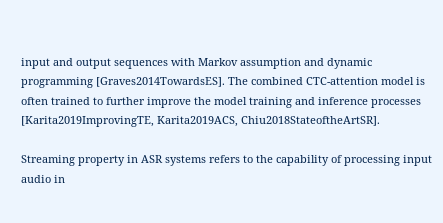input and output sequences with Markov assumption and dynamic programming [Graves2014TowardsES]. The combined CTC-attention model is often trained to further improve the model training and inference processes [Karita2019ImprovingTE, Karita2019ACS, Chiu2018StateoftheArtSR].

Streaming property in ASR systems refers to the capability of processing input audio in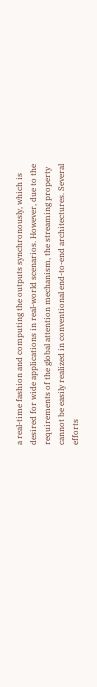a real-time fashion and computing the outputs synchronously, which is desired for wide applications in real-world scenarios. However, due to the requirements of the global attention mechanism, the streaming property cannot be easily realized in conventional end-to-end architectures. Several efforts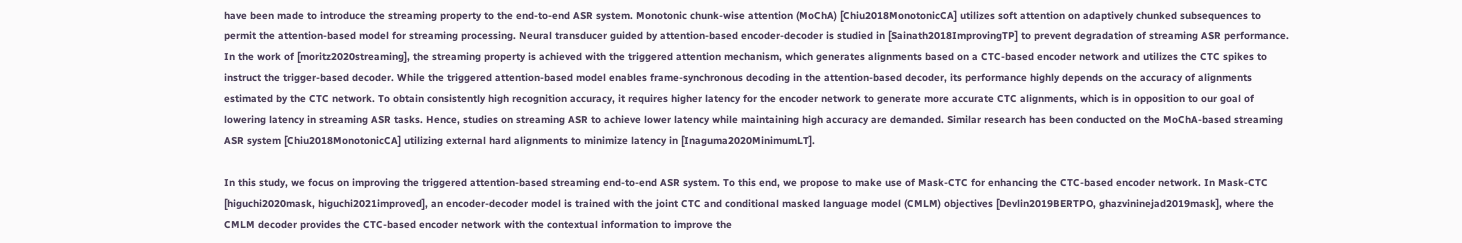have been made to introduce the streaming property to the end-to-end ASR system. Monotonic chunk-wise attention (MoChA) [Chiu2018MonotonicCA] utilizes soft attention on adaptively chunked subsequences to permit the attention-based model for streaming processing. Neural transducer guided by attention-based encoder-decoder is studied in [Sainath2018ImprovingTP] to prevent degradation of streaming ASR performance. In the work of [moritz2020streaming], the streaming property is achieved with the triggered attention mechanism, which generates alignments based on a CTC-based encoder network and utilizes the CTC spikes to instruct the trigger-based decoder. While the triggered attention-based model enables frame-synchronous decoding in the attention-based decoder, its performance highly depends on the accuracy of alignments estimated by the CTC network. To obtain consistently high recognition accuracy, it requires higher latency for the encoder network to generate more accurate CTC alignments, which is in opposition to our goal of lowering latency in streaming ASR tasks. Hence, studies on streaming ASR to achieve lower latency while maintaining high accuracy are demanded. Similar research has been conducted on the MoChA-based streaming ASR system [Chiu2018MonotonicCA] utilizing external hard alignments to minimize latency in [Inaguma2020MinimumLT].

In this study, we focus on improving the triggered attention-based streaming end-to-end ASR system. To this end, we propose to make use of Mask-CTC for enhancing the CTC-based encoder network. In Mask-CTC [higuchi2020mask, higuchi2021improved], an encoder-decoder model is trained with the joint CTC and conditional masked language model (CMLM) objectives [Devlin2019BERTPO, ghazvininejad2019mask], where the CMLM decoder provides the CTC-based encoder network with the contextual information to improve the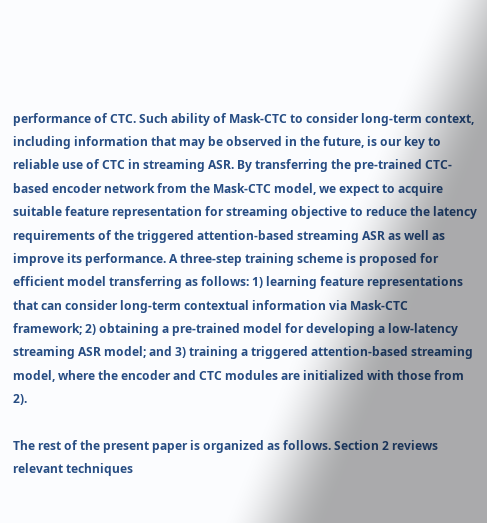performance of CTC. Such ability of Mask-CTC to consider long-term context, including information that may be observed in the future, is our key to reliable use of CTC in streaming ASR. By transferring the pre-trained CTC-based encoder network from the Mask-CTC model, we expect to acquire suitable feature representation for streaming objective to reduce the latency requirements of the triggered attention-based streaming ASR as well as improve its performance. A three-step training scheme is proposed for efficient model transferring as follows: 1) learning feature representations that can consider long-term contextual information via Mask-CTC framework; 2) obtaining a pre-trained model for developing a low-latency streaming ASR model; and 3) training a triggered attention-based streaming model, where the encoder and CTC modules are initialized with those from 2).

The rest of the present paper is organized as follows. Section 2 reviews relevant techniques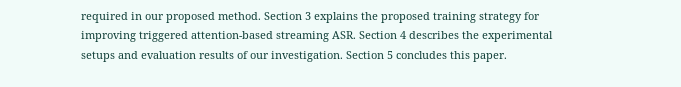required in our proposed method. Section 3 explains the proposed training strategy for improving triggered attention-based streaming ASR. Section 4 describes the experimental setups and evaluation results of our investigation. Section 5 concludes this paper.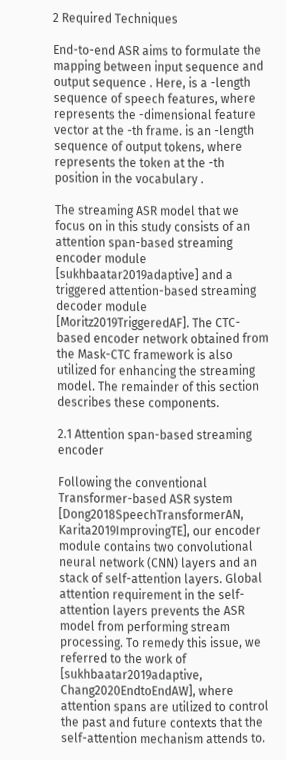2 Required Techniques

End-to-end ASR aims to formulate the mapping between input sequence and output sequence . Here, is a -length sequence of speech features, where represents the -dimensional feature vector at the -th frame. is an -length sequence of output tokens, where represents the token at the -th position in the vocabulary .

The streaming ASR model that we focus on in this study consists of an attention span-based streaming encoder module [sukhbaatar2019adaptive] and a triggered attention-based streaming decoder module [Moritz2019TriggeredAF]. The CTC-based encoder network obtained from the Mask-CTC framework is also utilized for enhancing the streaming model. The remainder of this section describes these components.

2.1 Attention span-based streaming encoder

Following the conventional Transformer-based ASR system [Dong2018SpeechTransformerAN, Karita2019ImprovingTE], our encoder module contains two convolutional neural network (CNN) layers and an stack of self-attention layers. Global attention requirement in the self-attention layers prevents the ASR model from performing stream processing. To remedy this issue, we referred to the work of [sukhbaatar2019adaptive, Chang2020EndtoEndAW], where attention spans are utilized to control the past and future contexts that the self-attention mechanism attends to.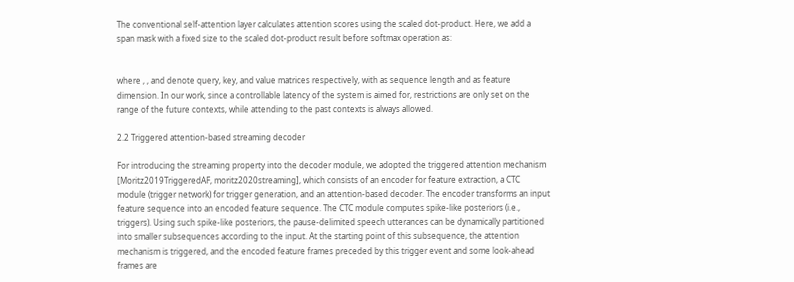The conventional self-attention layer calculates attention scores using the scaled dot-product. Here, we add a span mask with a fixed size to the scaled dot-product result before softmax operation as:


where , , and denote query, key, and value matrices respectively, with as sequence length and as feature dimension. In our work, since a controllable latency of the system is aimed for, restrictions are only set on the range of the future contexts, while attending to the past contexts is always allowed.

2.2 Triggered attention-based streaming decoder

For introducing the streaming property into the decoder module, we adopted the triggered attention mechanism [Moritz2019TriggeredAF, moritz2020streaming], which consists of an encoder for feature extraction, a CTC module (trigger network) for trigger generation, and an attention-based decoder. The encoder transforms an input feature sequence into an encoded feature sequence. The CTC module computes spike-like posteriors (i.e., triggers). Using such spike-like posteriors, the pause-delimited speech utterances can be dynamically partitioned into smaller subsequences according to the input. At the starting point of this subsequence, the attention mechanism is triggered, and the encoded feature frames preceded by this trigger event and some look-ahead frames are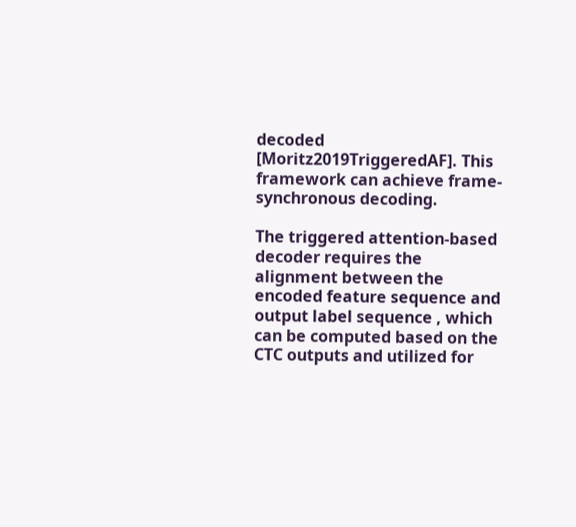decoded [Moritz2019TriggeredAF]. This framework can achieve frame-synchronous decoding.

The triggered attention-based decoder requires the alignment between the encoded feature sequence and output label sequence , which can be computed based on the CTC outputs and utilized for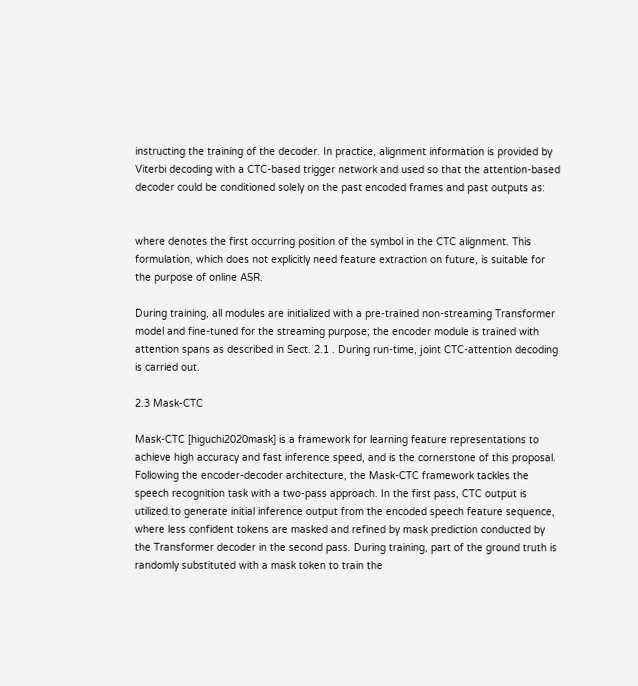instructing the training of the decoder. In practice, alignment information is provided by Viterbi decoding with a CTC-based trigger network and used so that the attention-based decoder could be conditioned solely on the past encoded frames and past outputs as:


where denotes the first occurring position of the symbol in the CTC alignment. This formulation, which does not explicitly need feature extraction on future, is suitable for the purpose of online ASR.

During training, all modules are initialized with a pre-trained non-streaming Transformer model and fine-tuned for the streaming purpose; the encoder module is trained with attention spans as described in Sect. 2.1 . During run-time, joint CTC-attention decoding is carried out.

2.3 Mask-CTC

Mask-CTC [higuchi2020mask] is a framework for learning feature representations to achieve high accuracy and fast inference speed, and is the cornerstone of this proposal. Following the encoder-decoder architecture, the Mask-CTC framework tackles the speech recognition task with a two-pass approach. In the first pass, CTC output is utilized to generate initial inference output from the encoded speech feature sequence, where less confident tokens are masked and refined by mask prediction conducted by the Transformer decoder in the second pass. During training, part of the ground truth is randomly substituted with a mask token to train the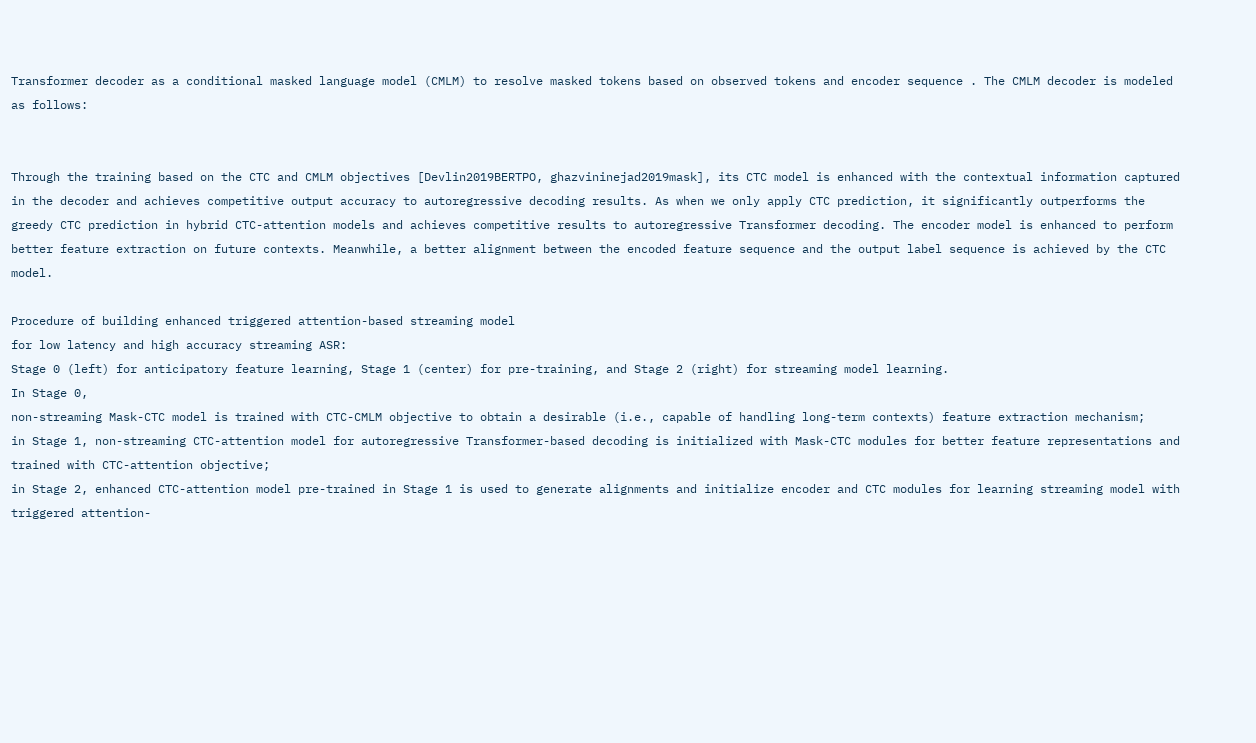Transformer decoder as a conditional masked language model (CMLM) to resolve masked tokens based on observed tokens and encoder sequence . The CMLM decoder is modeled as follows:


Through the training based on the CTC and CMLM objectives [Devlin2019BERTPO, ghazvininejad2019mask], its CTC model is enhanced with the contextual information captured in the decoder and achieves competitive output accuracy to autoregressive decoding results. As when we only apply CTC prediction, it significantly outperforms the greedy CTC prediction in hybrid CTC-attention models and achieves competitive results to autoregressive Transformer decoding. The encoder model is enhanced to perform better feature extraction on future contexts. Meanwhile, a better alignment between the encoded feature sequence and the output label sequence is achieved by the CTC model.

Procedure of building enhanced triggered attention-based streaming model
for low latency and high accuracy streaming ASR:
Stage 0 (left) for anticipatory feature learning, Stage 1 (center) for pre-training, and Stage 2 (right) for streaming model learning.
In Stage 0,
non-streaming Mask-CTC model is trained with CTC-CMLM objective to obtain a desirable (i.e., capable of handling long-term contexts) feature extraction mechanism;
in Stage 1, non-streaming CTC-attention model for autoregressive Transformer-based decoding is initialized with Mask-CTC modules for better feature representations and trained with CTC-attention objective;
in Stage 2, enhanced CTC-attention model pre-trained in Stage 1 is used to generate alignments and initialize encoder and CTC modules for learning streaming model with triggered attention-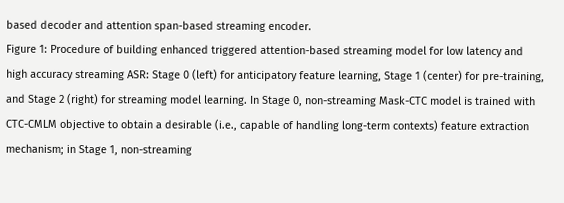based decoder and attention span-based streaming encoder.
Figure 1: Procedure of building enhanced triggered attention-based streaming model for low latency and high accuracy streaming ASR: Stage 0 (left) for anticipatory feature learning, Stage 1 (center) for pre-training, and Stage 2 (right) for streaming model learning. In Stage 0, non-streaming Mask-CTC model is trained with CTC-CMLM objective to obtain a desirable (i.e., capable of handling long-term contexts) feature extraction mechanism; in Stage 1, non-streaming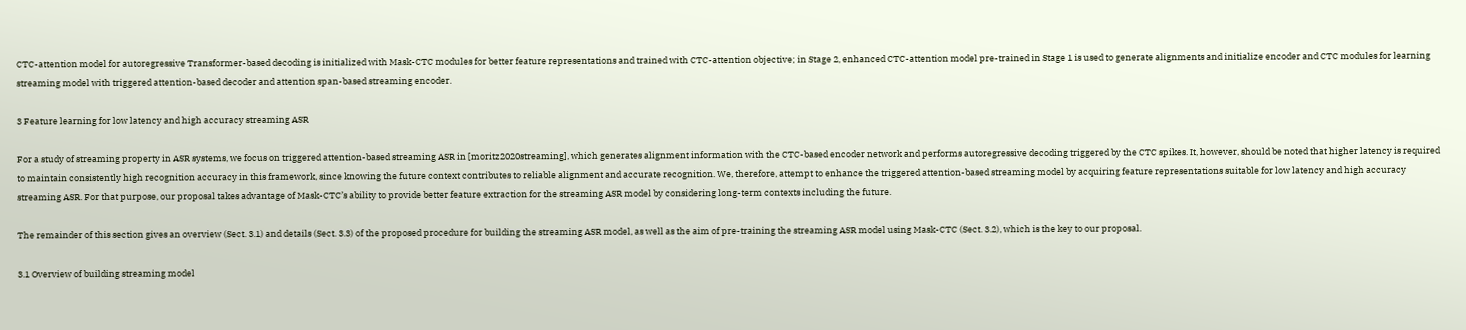CTC-attention model for autoregressive Transformer-based decoding is initialized with Mask-CTC modules for better feature representations and trained with CTC-attention objective; in Stage 2, enhanced CTC-attention model pre-trained in Stage 1 is used to generate alignments and initialize encoder and CTC modules for learning streaming model with triggered attention-based decoder and attention span-based streaming encoder.

3 Feature learning for low latency and high accuracy streaming ASR

For a study of streaming property in ASR systems, we focus on triggered attention-based streaming ASR in [moritz2020streaming], which generates alignment information with the CTC-based encoder network and performs autoregressive decoding triggered by the CTC spikes. It, however, should be noted that higher latency is required to maintain consistently high recognition accuracy in this framework, since knowing the future context contributes to reliable alignment and accurate recognition. We, therefore, attempt to enhance the triggered attention-based streaming model by acquiring feature representations suitable for low latency and high accuracy streaming ASR. For that purpose, our proposal takes advantage of Mask-CTC’s ability to provide better feature extraction for the streaming ASR model by considering long-term contexts including the future.

The remainder of this section gives an overview (Sect. 3.1) and details (Sect. 3.3) of the proposed procedure for building the streaming ASR model, as well as the aim of pre-training the streaming ASR model using Mask-CTC (Sect. 3.2), which is the key to our proposal.

3.1 Overview of building streaming model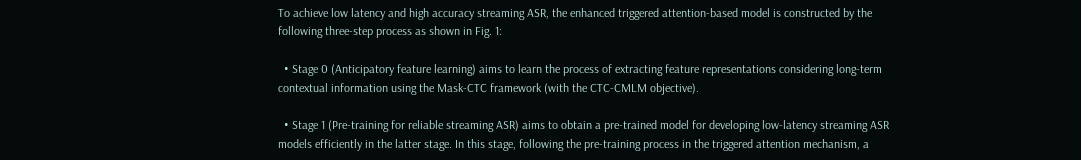To achieve low latency and high accuracy streaming ASR, the enhanced triggered attention-based model is constructed by the following three-step process as shown in Fig. 1:

  • Stage 0 (Anticipatory feature learning) aims to learn the process of extracting feature representations considering long-term contextual information using the Mask-CTC framework (with the CTC-CMLM objective).

  • Stage 1 (Pre-training for reliable streaming ASR) aims to obtain a pre-trained model for developing low-latency streaming ASR models efficiently in the latter stage. In this stage, following the pre-training process in the triggered attention mechanism, a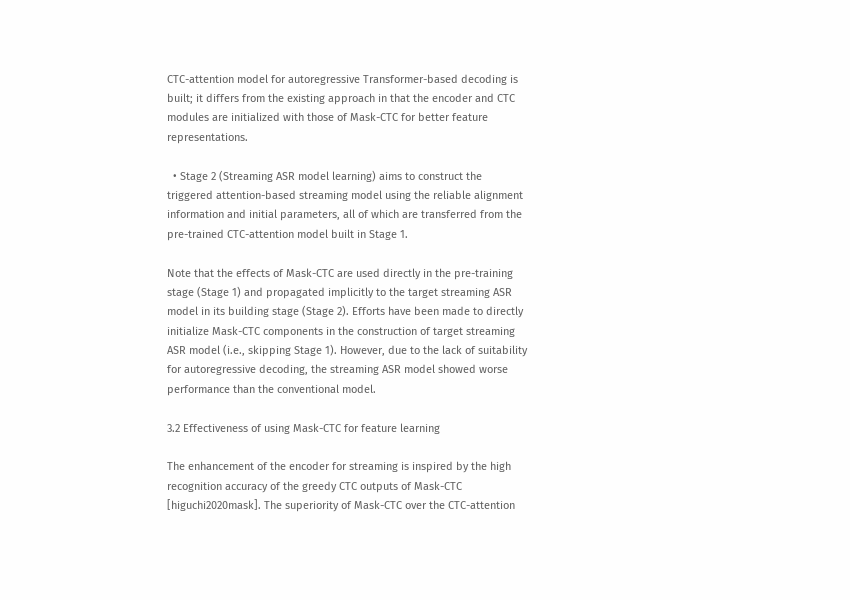CTC-attention model for autoregressive Transformer-based decoding is built; it differs from the existing approach in that the encoder and CTC modules are initialized with those of Mask-CTC for better feature representations.

  • Stage 2 (Streaming ASR model learning) aims to construct the triggered attention-based streaming model using the reliable alignment information and initial parameters, all of which are transferred from the pre-trained CTC-attention model built in Stage 1.

Note that the effects of Mask-CTC are used directly in the pre-training stage (Stage 1) and propagated implicitly to the target streaming ASR model in its building stage (Stage 2). Efforts have been made to directly initialize Mask-CTC components in the construction of target streaming ASR model (i.e., skipping Stage 1). However, due to the lack of suitability for autoregressive decoding, the streaming ASR model showed worse performance than the conventional model.

3.2 Effectiveness of using Mask-CTC for feature learning

The enhancement of the encoder for streaming is inspired by the high recognition accuracy of the greedy CTC outputs of Mask-CTC [higuchi2020mask]. The superiority of Mask-CTC over the CTC-attention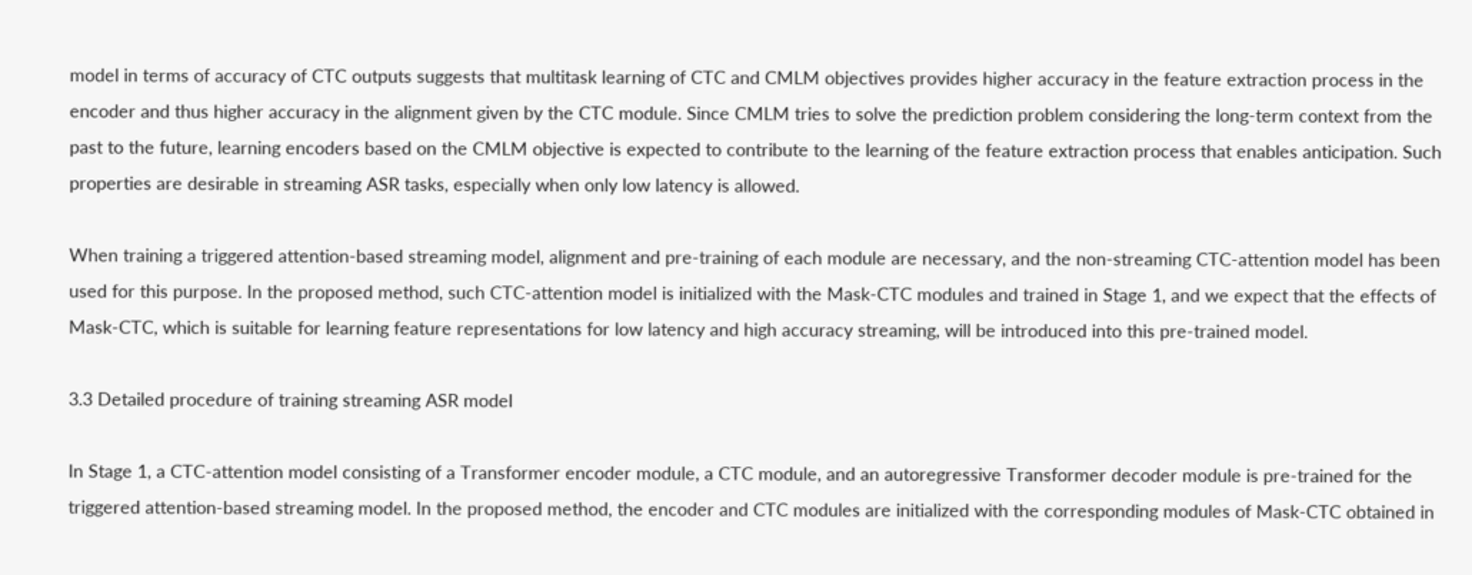model in terms of accuracy of CTC outputs suggests that multitask learning of CTC and CMLM objectives provides higher accuracy in the feature extraction process in the encoder and thus higher accuracy in the alignment given by the CTC module. Since CMLM tries to solve the prediction problem considering the long-term context from the past to the future, learning encoders based on the CMLM objective is expected to contribute to the learning of the feature extraction process that enables anticipation. Such properties are desirable in streaming ASR tasks, especially when only low latency is allowed.

When training a triggered attention-based streaming model, alignment and pre-training of each module are necessary, and the non-streaming CTC-attention model has been used for this purpose. In the proposed method, such CTC-attention model is initialized with the Mask-CTC modules and trained in Stage 1, and we expect that the effects of Mask-CTC, which is suitable for learning feature representations for low latency and high accuracy streaming, will be introduced into this pre-trained model.

3.3 Detailed procedure of training streaming ASR model

In Stage 1, a CTC-attention model consisting of a Transformer encoder module, a CTC module, and an autoregressive Transformer decoder module is pre-trained for the triggered attention-based streaming model. In the proposed method, the encoder and CTC modules are initialized with the corresponding modules of Mask-CTC obtained in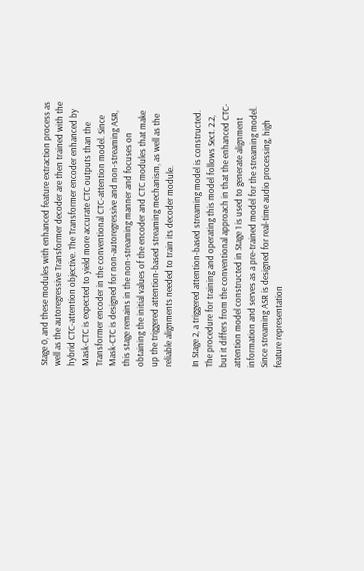Stage 0, and these modules with enhanced feature extraction process as well as the autoregressive Transformer decoder are then trained with the hybrid CTC-attention objective. The Transformer encoder enhanced by Mask-CTC is expected to yield more accurate CTC outputs than the Transformer encoder in the conventional CTC-attention model. Since Mask-CTC is designed for non-autoregressive and non-streaming ASR, this stage remains in the non-streaming manner and focuses on obtaining the initial values of the encoder and CTC modules that make up the triggered attention-based streaming mechanism, as well as the reliable alignments needed to train its decoder module.

In Stage 2, a triggered attention-based streaming model is constructed. The procedure for training and operating this model follows Sect. 2.2, but it differs from the conventional approach in that the enhanced CTC-attention model constructed in Stage 1 is used to generate alignment information and serves as a pre-trained model for the streaming model. Since streaming ASR is designed for real-time audio processing, high feature representation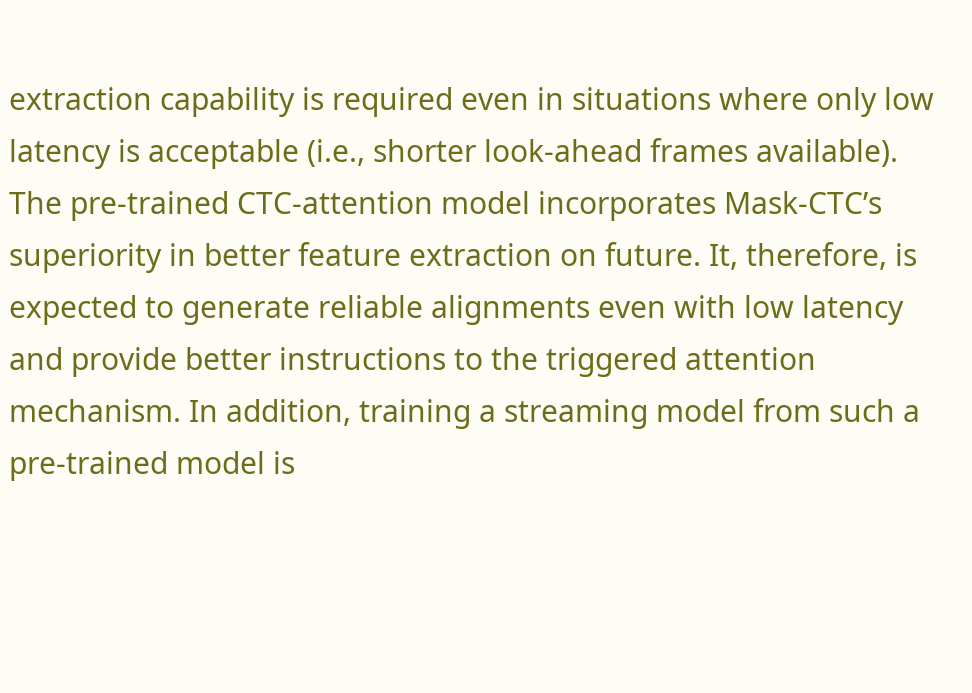extraction capability is required even in situations where only low latency is acceptable (i.e., shorter look-ahead frames available). The pre-trained CTC-attention model incorporates Mask-CTC’s superiority in better feature extraction on future. It, therefore, is expected to generate reliable alignments even with low latency and provide better instructions to the triggered attention mechanism. In addition, training a streaming model from such a pre-trained model is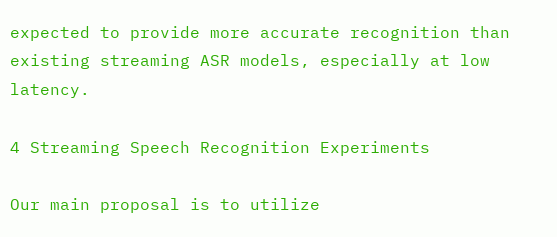expected to provide more accurate recognition than existing streaming ASR models, especially at low latency.

4 Streaming Speech Recognition Experiments

Our main proposal is to utilize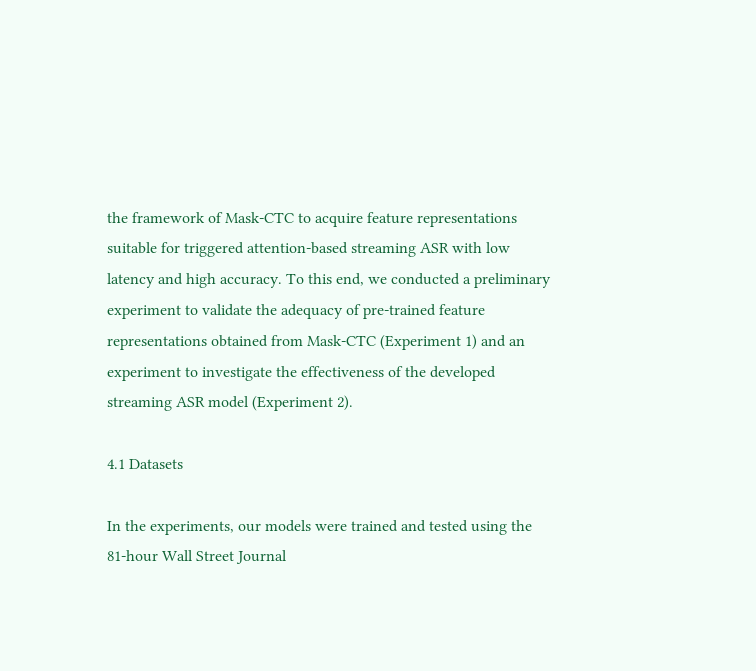the framework of Mask-CTC to acquire feature representations suitable for triggered attention-based streaming ASR with low latency and high accuracy. To this end, we conducted a preliminary experiment to validate the adequacy of pre-trained feature representations obtained from Mask-CTC (Experiment 1) and an experiment to investigate the effectiveness of the developed streaming ASR model (Experiment 2).

4.1 Datasets

In the experiments, our models were trained and tested using the 81-hour Wall Street Journal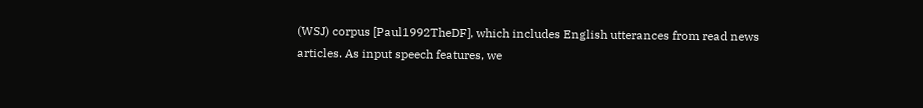(WSJ) corpus [Paul1992TheDF], which includes English utterances from read news articles. As input speech features, we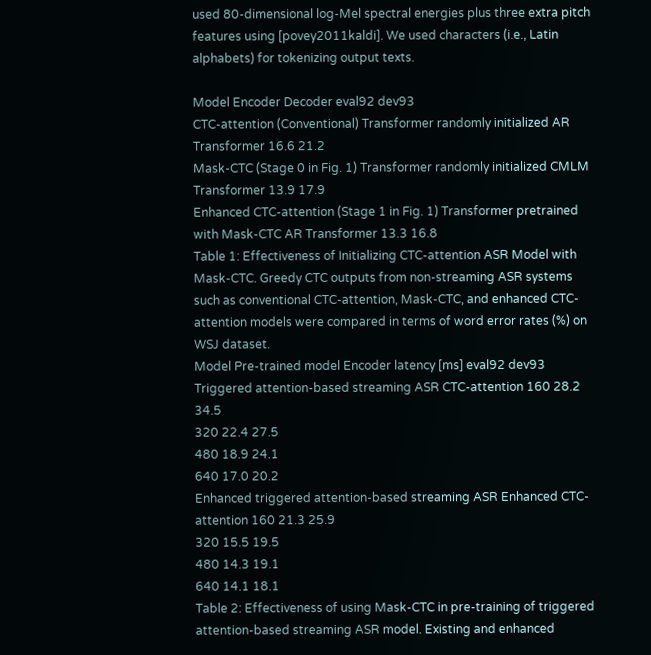used 80-dimensional log-Mel spectral energies plus three extra pitch features using [povey2011kaldi]. We used characters (i.e., Latin alphabets) for tokenizing output texts.

Model Encoder Decoder eval92 dev93
CTC-attention (Conventional) Transformer randomly initialized AR Transformer 16.6 21.2
Mask-CTC (Stage 0 in Fig. 1) Transformer randomly initialized CMLM Transformer 13.9 17.9
Enhanced CTC-attention (Stage 1 in Fig. 1) Transformer pretrained with Mask-CTC AR Transformer 13.3 16.8
Table 1: Effectiveness of Initializing CTC-attention ASR Model with Mask-CTC. Greedy CTC outputs from non-streaming ASR systems such as conventional CTC-attention, Mask-CTC, and enhanced CTC-attention models were compared in terms of word error rates (%) on WSJ dataset.
Model Pre-trained model Encoder latency [ms] eval92 dev93
Triggered attention-based streaming ASR CTC-attention 160 28.2 34.5
320 22.4 27.5
480 18.9 24.1
640 17.0 20.2
Enhanced triggered attention-based streaming ASR Enhanced CTC-attention 160 21.3 25.9
320 15.5 19.5
480 14.3 19.1
640 14.1 18.1
Table 2: Effectiveness of using Mask-CTC in pre-training of triggered attention-based streaming ASR model. Existing and enhanced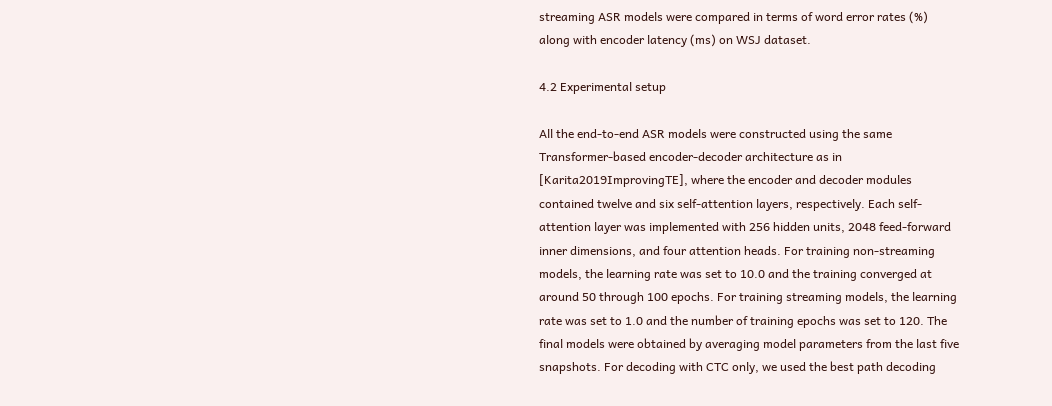streaming ASR models were compared in terms of word error rates (%) along with encoder latency (ms) on WSJ dataset.

4.2 Experimental setup

All the end-to-end ASR models were constructed using the same Transformer-based encoder-decoder architecture as in [Karita2019ImprovingTE], where the encoder and decoder modules contained twelve and six self-attention layers, respectively. Each self-attention layer was implemented with 256 hidden units, 2048 feed-forward inner dimensions, and four attention heads. For training non-streaming models, the learning rate was set to 10.0 and the training converged at around 50 through 100 epochs. For training streaming models, the learning rate was set to 1.0 and the number of training epochs was set to 120. The final models were obtained by averaging model parameters from the last five snapshots. For decoding with CTC only, we used the best path decoding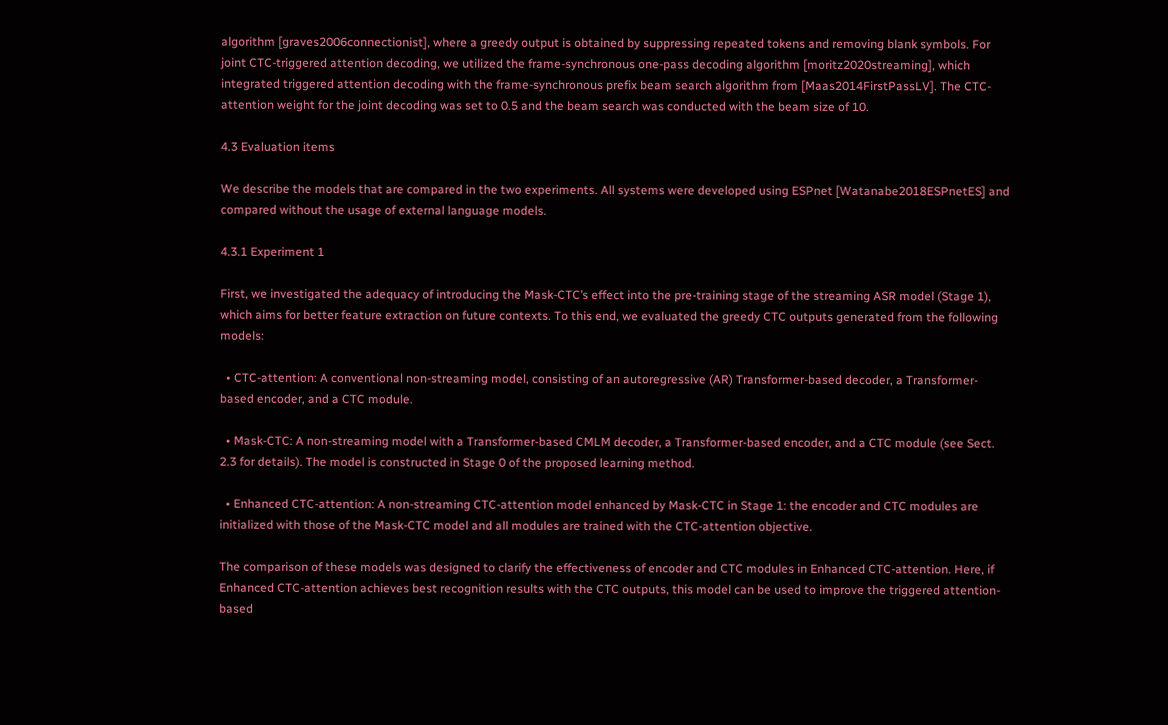algorithm [graves2006connectionist], where a greedy output is obtained by suppressing repeated tokens and removing blank symbols. For joint CTC-triggered attention decoding, we utilized the frame-synchronous one-pass decoding algorithm [moritz2020streaming], which integrated triggered attention decoding with the frame-synchronous prefix beam search algorithm from [Maas2014FirstPassLV]. The CTC-attention weight for the joint decoding was set to 0.5 and the beam search was conducted with the beam size of 10.

4.3 Evaluation items

We describe the models that are compared in the two experiments. All systems were developed using ESPnet [Watanabe2018ESPnetES] and compared without the usage of external language models.

4.3.1 Experiment 1

First, we investigated the adequacy of introducing the Mask-CTC’s effect into the pre-training stage of the streaming ASR model (Stage 1), which aims for better feature extraction on future contexts. To this end, we evaluated the greedy CTC outputs generated from the following models:

  • CTC-attention: A conventional non-streaming model, consisting of an autoregressive (AR) Transformer-based decoder, a Transformer-based encoder, and a CTC module.

  • Mask-CTC: A non-streaming model with a Transformer-based CMLM decoder, a Transformer-based encoder, and a CTC module (see Sect. 2.3 for details). The model is constructed in Stage 0 of the proposed learning method.

  • Enhanced CTC-attention: A non-streaming CTC-attention model enhanced by Mask-CTC in Stage 1: the encoder and CTC modules are initialized with those of the Mask-CTC model and all modules are trained with the CTC-attention objective.

The comparison of these models was designed to clarify the effectiveness of encoder and CTC modules in Enhanced CTC-attention. Here, if Enhanced CTC-attention achieves best recognition results with the CTC outputs, this model can be used to improve the triggered attention-based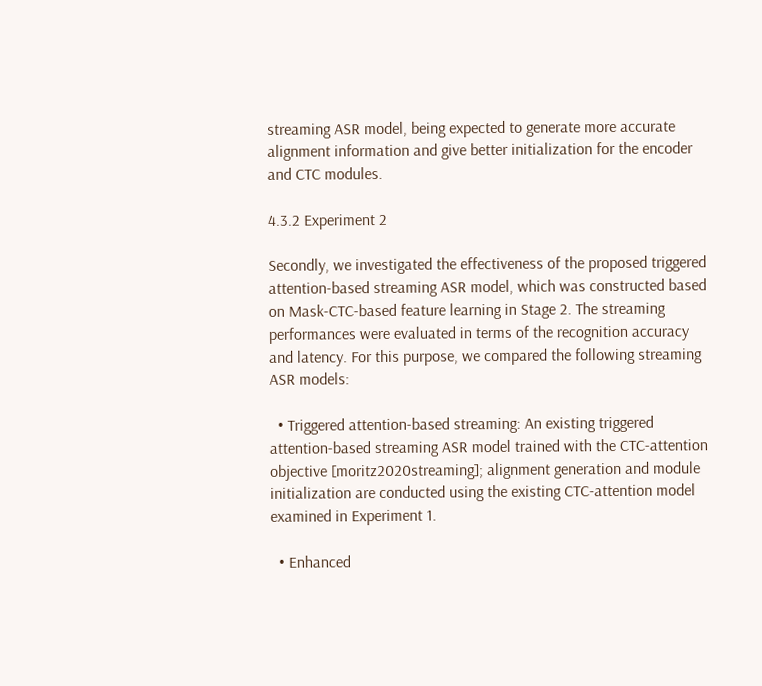streaming ASR model, being expected to generate more accurate alignment information and give better initialization for the encoder and CTC modules.

4.3.2 Experiment 2

Secondly, we investigated the effectiveness of the proposed triggered attention-based streaming ASR model, which was constructed based on Mask-CTC-based feature learning in Stage 2. The streaming performances were evaluated in terms of the recognition accuracy and latency. For this purpose, we compared the following streaming ASR models:

  • Triggered attention-based streaming: An existing triggered attention-based streaming ASR model trained with the CTC-attention objective [moritz2020streaming]; alignment generation and module initialization are conducted using the existing CTC-attention model examined in Experiment 1.

  • Enhanced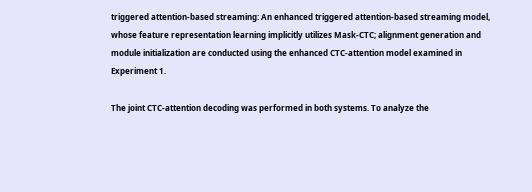triggered attention-based streaming: An enhanced triggered attention-based streaming model, whose feature representation learning implicitly utilizes Mask-CTC; alignment generation and module initialization are conducted using the enhanced CTC-attention model examined in Experiment 1.

The joint CTC-attention decoding was performed in both systems. To analyze the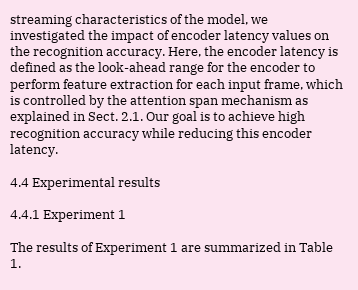streaming characteristics of the model, we investigated the impact of encoder latency values on the recognition accuracy. Here, the encoder latency is defined as the look-ahead range for the encoder to perform feature extraction for each input frame, which is controlled by the attention span mechanism as explained in Sect. 2.1. Our goal is to achieve high recognition accuracy while reducing this encoder latency.

4.4 Experimental results

4.4.1 Experiment 1

The results of Experiment 1 are summarized in Table 1.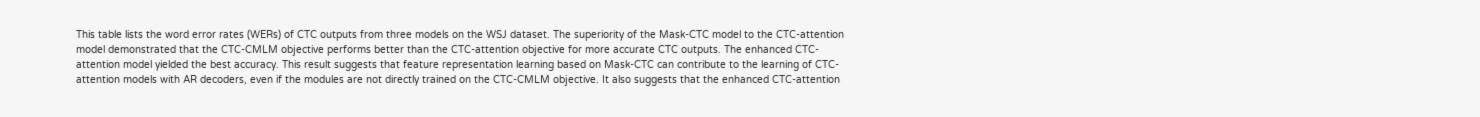This table lists the word error rates (WERs) of CTC outputs from three models on the WSJ dataset. The superiority of the Mask-CTC model to the CTC-attention model demonstrated that the CTC-CMLM objective performs better than the CTC-attention objective for more accurate CTC outputs. The enhanced CTC-attention model yielded the best accuracy. This result suggests that feature representation learning based on Mask-CTC can contribute to the learning of CTC-attention models with AR decoders, even if the modules are not directly trained on the CTC-CMLM objective. It also suggests that the enhanced CTC-attention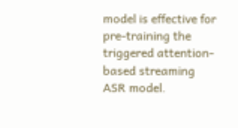model is effective for pre-training the triggered attention-based streaming ASR model.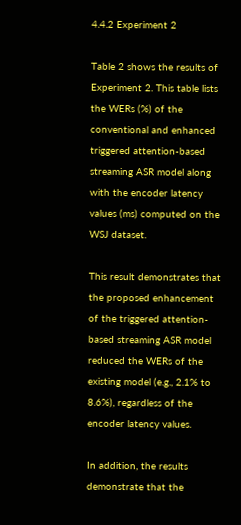4.4.2 Experiment 2

Table 2 shows the results of Experiment 2. This table lists the WERs (%) of the conventional and enhanced triggered attention-based streaming ASR model along with the encoder latency values (ms) computed on the WSJ dataset.

This result demonstrates that the proposed enhancement of the triggered attention-based streaming ASR model reduced the WERs of the existing model (e.g., 2.1% to 8.6%), regardless of the encoder latency values.

In addition, the results demonstrate that the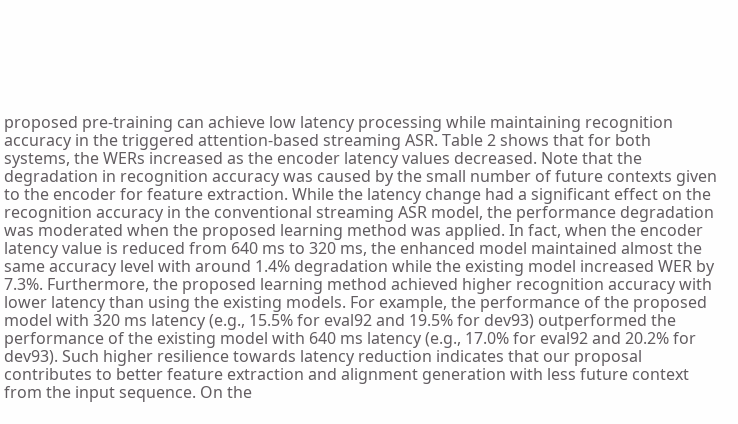proposed pre-training can achieve low latency processing while maintaining recognition accuracy in the triggered attention-based streaming ASR. Table 2 shows that for both systems, the WERs increased as the encoder latency values decreased. Note that the degradation in recognition accuracy was caused by the small number of future contexts given to the encoder for feature extraction. While the latency change had a significant effect on the recognition accuracy in the conventional streaming ASR model, the performance degradation was moderated when the proposed learning method was applied. In fact, when the encoder latency value is reduced from 640 ms to 320 ms, the enhanced model maintained almost the same accuracy level with around 1.4% degradation while the existing model increased WER by 7.3%. Furthermore, the proposed learning method achieved higher recognition accuracy with lower latency than using the existing models. For example, the performance of the proposed model with 320 ms latency (e.g., 15.5% for eval92 and 19.5% for dev93) outperformed the performance of the existing model with 640 ms latency (e.g., 17.0% for eval92 and 20.2% for dev93). Such higher resilience towards latency reduction indicates that our proposal contributes to better feature extraction and alignment generation with less future context from the input sequence. On the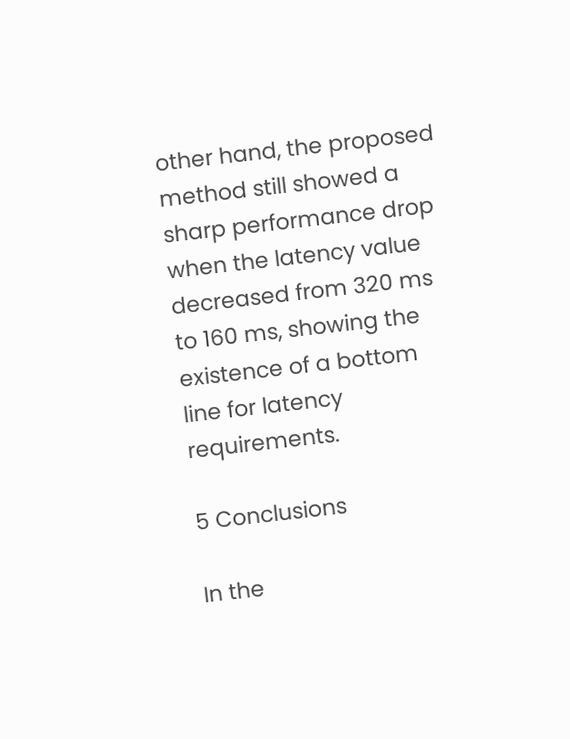other hand, the proposed method still showed a sharp performance drop when the latency value decreased from 320 ms to 160 ms, showing the existence of a bottom line for latency requirements.

5 Conclusions

In the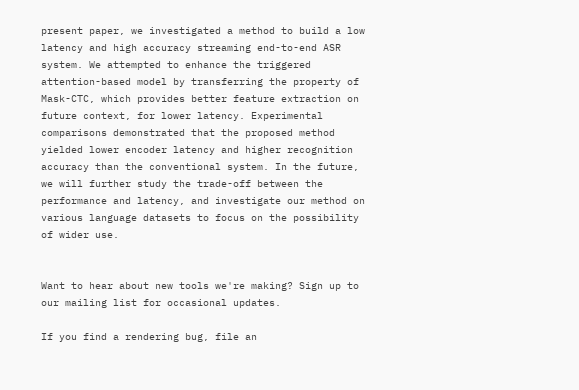present paper, we investigated a method to build a low latency and high accuracy streaming end-to-end ASR system. We attempted to enhance the triggered attention-based model by transferring the property of Mask-CTC, which provides better feature extraction on future context, for lower latency. Experimental comparisons demonstrated that the proposed method yielded lower encoder latency and higher recognition accuracy than the conventional system. In the future, we will further study the trade-off between the performance and latency, and investigate our method on various language datasets to focus on the possibility of wider use.


Want to hear about new tools we're making? Sign up to our mailing list for occasional updates.

If you find a rendering bug, file an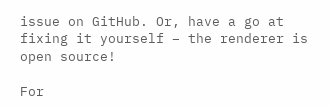issue on GitHub. Or, have a go at fixing it yourself – the renderer is open source!

For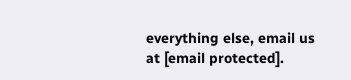everything else, email us at [email protected].